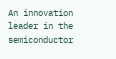An innovation leader in the semiconductor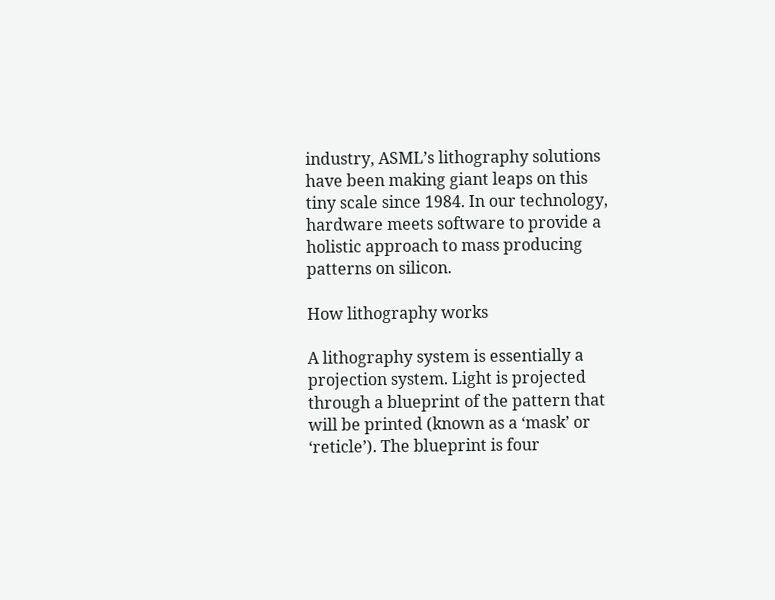industry, ASML’s lithography solutions have been making giant leaps on this tiny scale since 1984. In our technology, hardware meets software to provide a holistic approach to mass producing patterns on silicon.

How lithography works

A lithography system is essentially a projection system. Light is projected through a blueprint of the pattern that will be printed (known as a ‘mask’ or ‘reticle’). The blueprint is four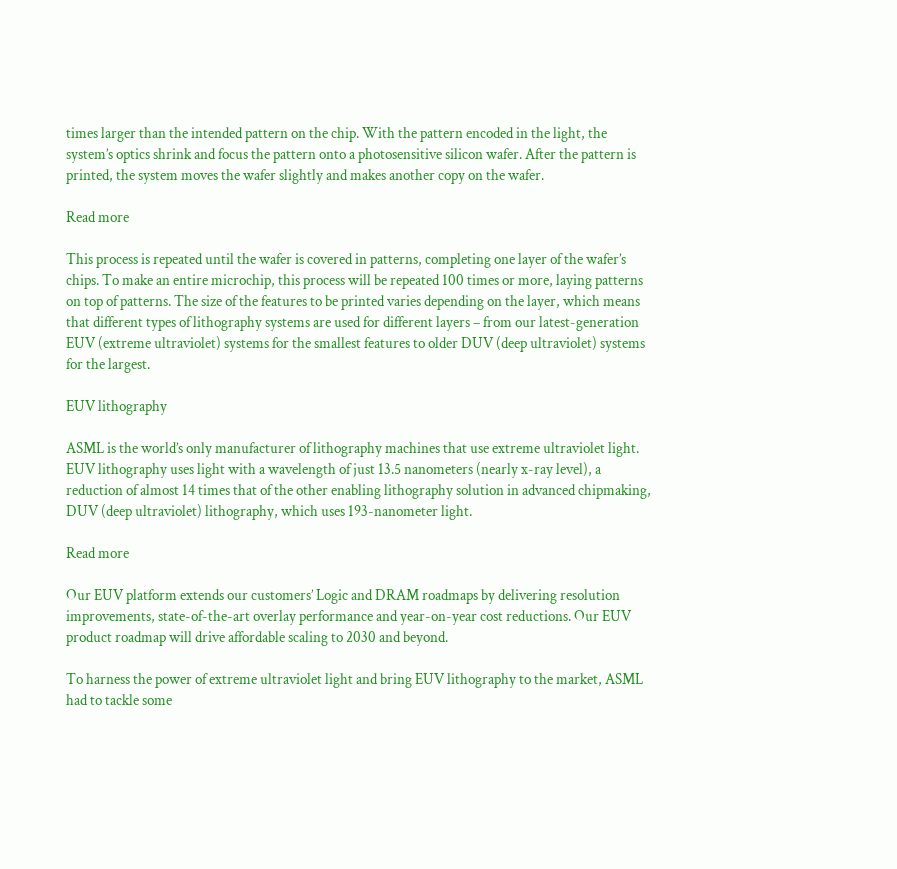times larger than the intended pattern on the chip. With the pattern encoded in the light, the system’s optics shrink and focus the pattern onto a photosensitive silicon wafer. After the pattern is printed, the system moves the wafer slightly and makes another copy on the wafer.

Read more

This process is repeated until the wafer is covered in patterns, completing one layer of the wafer’s chips. To make an entire microchip, this process will be repeated 100 times or more, laying patterns on top of patterns. The size of the features to be printed varies depending on the layer, which means that different types of lithography systems are used for different layers – from our latest-generation EUV (extreme ultraviolet) systems for the smallest features to older DUV (deep ultraviolet) systems for the largest.

EUV lithography

ASML is the world’s only manufacturer of lithography machines that use extreme ultraviolet light. EUV lithography uses light with a wavelength of just 13.5 nanometers (nearly x-ray level), a reduction of almost 14 times that of the other enabling lithography solution in advanced chipmaking, DUV (deep ultraviolet) lithography, which uses 193-nanometer light.

Read more

Our EUV platform extends our customers’ Logic and DRAM roadmaps by delivering resolution improvements, state-of-the-art overlay performance and year-on-year cost reductions. Our EUV product roadmap will drive affordable scaling to 2030 and beyond.

To harness the power of extreme ultraviolet light and bring EUV lithography to the market, ASML had to tackle some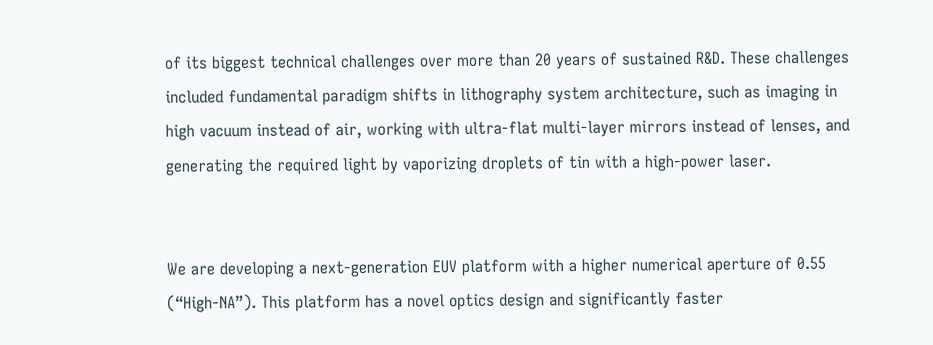of its biggest technical challenges over more than 20 years of sustained R&D. These challenges included fundamental paradigm shifts in lithography system architecture, such as imaging in high vacuum instead of air, working with ultra-flat multi-layer mirrors instead of lenses, and generating the required light by vaporizing droplets of tin with a high-power laser.


We are developing a next-generation EUV platform with a higher numerical aperture of 0.55 (“High-NA”). This platform has a novel optics design and significantly faster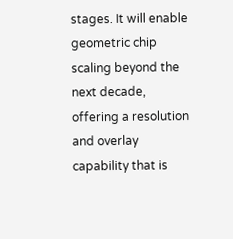stages. It will enable geometric chip scaling beyond the next decade, offering a resolution and overlay capability that is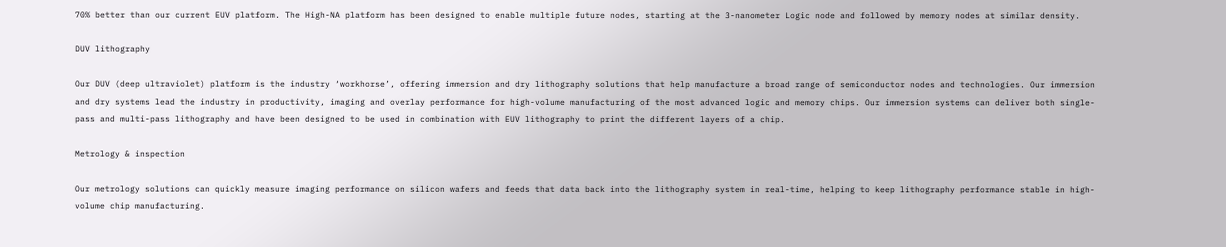70% better than our current EUV platform. The High-NA platform has been designed to enable multiple future nodes, starting at the 3-nanometer Logic node and followed by memory nodes at similar density.

DUV lithography

Our DUV (deep ultraviolet) platform is the industry ‘workhorse’, offering immersion and dry lithography solutions that help manufacture a broad range of semiconductor nodes and technologies. Our immersion and dry systems lead the industry in productivity, imaging and overlay performance for high-volume manufacturing of the most advanced logic and memory chips. Our immersion systems can deliver both single-pass and multi-pass lithography and have been designed to be used in combination with EUV lithography to print the different layers of a chip.

Metrology & inspection

Our metrology solutions can quickly measure imaging performance on silicon wafers and feeds that data back into the lithography system in real-time, helping to keep lithography performance stable in high-volume chip manufacturing.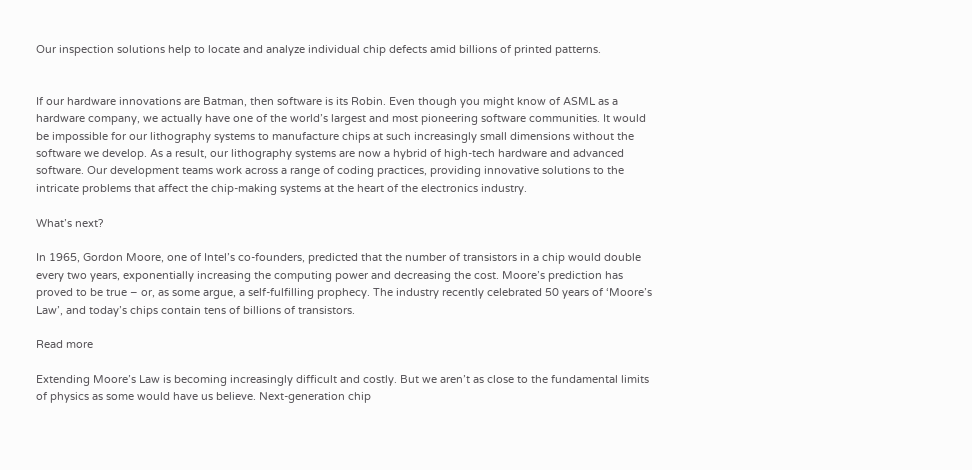Our inspection solutions help to locate and analyze individual chip defects amid billions of printed patterns.


If our hardware innovations are Batman, then software is its Robin. Even though you might know of ASML as a hardware company, we actually have one of the world’s largest and most pioneering software communities. It would be impossible for our lithography systems to manufacture chips at such increasingly small dimensions without the software we develop. As a result, our lithography systems are now a hybrid of high-tech hardware and advanced software. Our development teams work across a range of coding practices, providing innovative solutions to the intricate problems that affect the chip-making systems at the heart of the electronics industry.

What’s next?

In 1965, Gordon Moore, one of Intel’s co-founders, predicted that the number of transistors in a chip would double every two years, exponentially increasing the computing power and decreasing the cost. Moore’s prediction has proved to be true – or, as some argue, a self-fulfilling prophecy. The industry recently celebrated 50 years of ‘Moore’s Law’, and today’s chips contain tens of billions of transistors.

Read more

Extending Moore’s Law is becoming increasingly difficult and costly. But we aren’t as close to the fundamental limits of physics as some would have us believe. Next-generation chip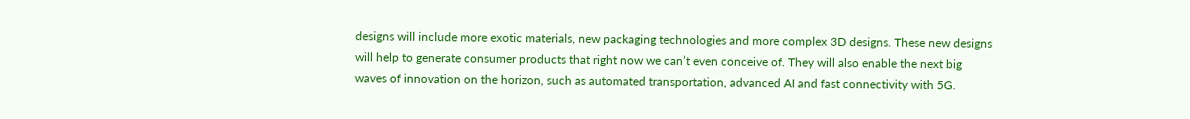designs will include more exotic materials, new packaging technologies and more complex 3D designs. These new designs will help to generate consumer products that right now we can’t even conceive of. They will also enable the next big waves of innovation on the horizon, such as automated transportation, advanced AI and fast connectivity with 5G.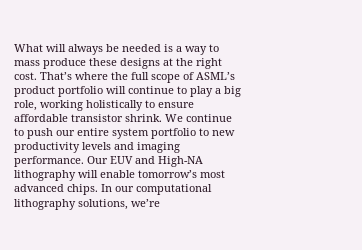What will always be needed is a way to mass produce these designs at the right cost. That’s where the full scope of ASML’s product portfolio will continue to play a big role, working holistically to ensure affordable transistor shrink. We continue to push our entire system portfolio to new productivity levels and imaging performance. Our EUV and High-NA lithography will enable tomorrow’s most advanced chips. In our computational lithography solutions, we’re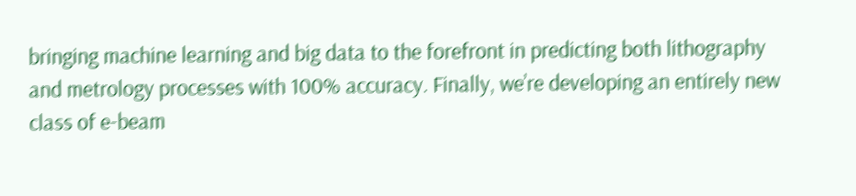bringing machine learning and big data to the forefront in predicting both lithography and metrology processes with 100% accuracy. Finally, we’re developing an entirely new class of e-beam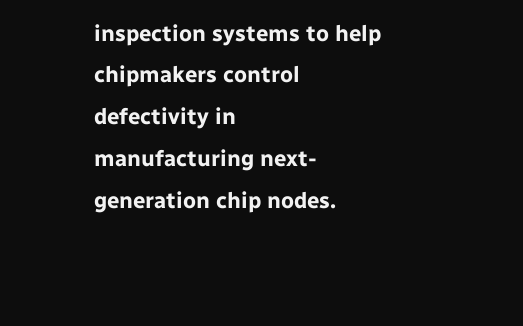inspection systems to help chipmakers control defectivity in manufacturing next-generation chip nodes.